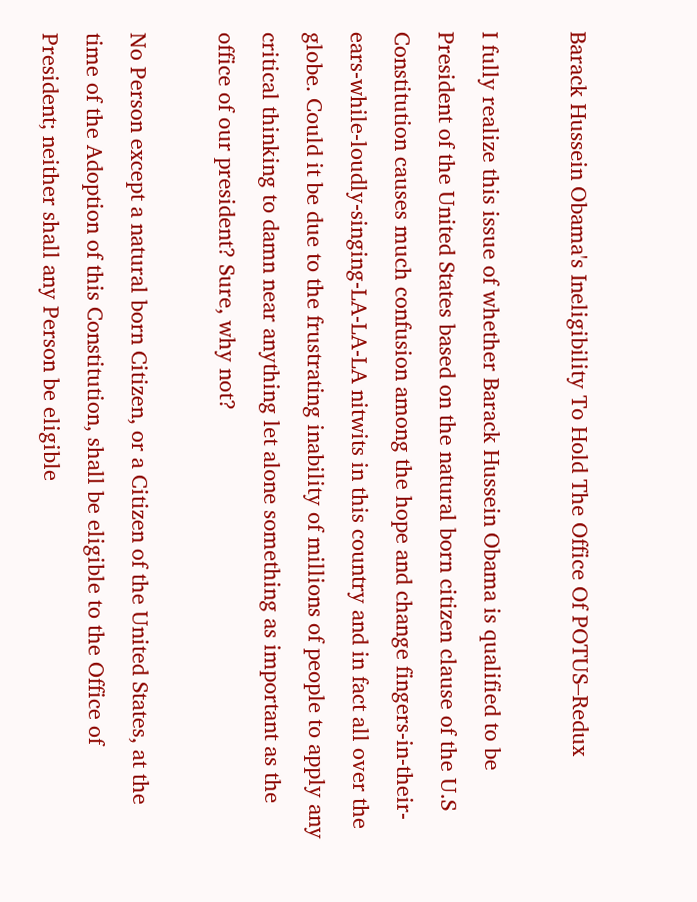Barack Hussein Obama's Ineligibility To Hold The Office Of POTUS–Redux

I fully realize this issue of whether Barack Hussein Obama is qualified to be President of the United States based on the natural born citizen clause of the U.S Constitution causes much confusion among the hope and change fingers-in-their-ears-while-loudly-singing-LA-LA-LA nitwits in this country and in fact all over the globe. Could it be due to the frustrating inability of millions of people to apply any critical thinking to damn near anything let alone something as important as the office of our president? Sure, why not?

No Person except a natural born Citizen, or a Citizen of the United States, at the time of the Adoption of this Constitution, shall be eligible to the Office of President; neither shall any Person be eligible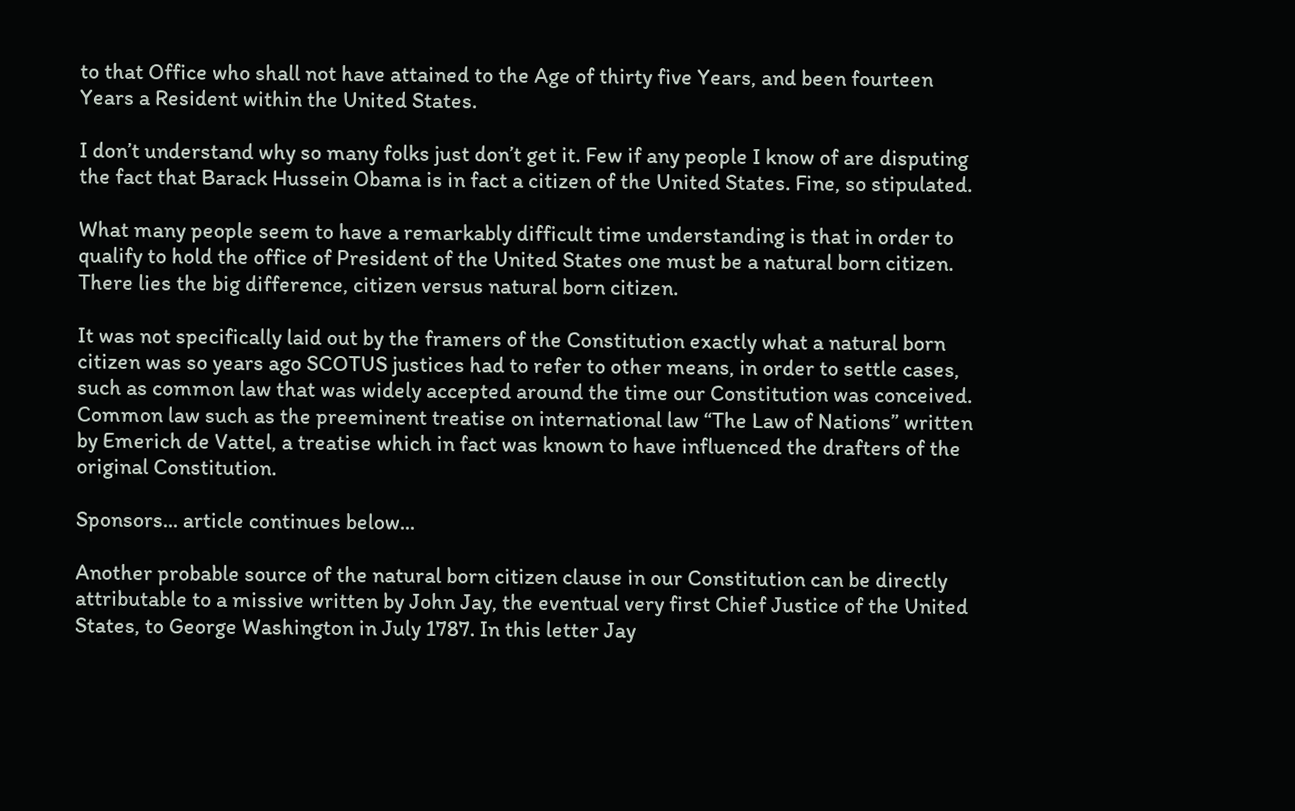to that Office who shall not have attained to the Age of thirty five Years, and been fourteen Years a Resident within the United States.

I don’t understand why so many folks just don’t get it. Few if any people I know of are disputing the fact that Barack Hussein Obama is in fact a citizen of the United States. Fine, so stipulated.

What many people seem to have a remarkably difficult time understanding is that in order to qualify to hold the office of President of the United States one must be a natural born citizen. There lies the big difference, citizen versus natural born citizen.

It was not specifically laid out by the framers of the Constitution exactly what a natural born citizen was so years ago SCOTUS justices had to refer to other means, in order to settle cases, such as common law that was widely accepted around the time our Constitution was conceived. Common law such as the preeminent treatise on international law “The Law of Nations” written by Emerich de Vattel, a treatise which in fact was known to have influenced the drafters of the original Constitution.

Sponsors... article continues below...

Another probable source of the natural born citizen clause in our Constitution can be directly attributable to a missive written by John Jay, the eventual very first Chief Justice of the United States, to George Washington in July 1787. In this letter Jay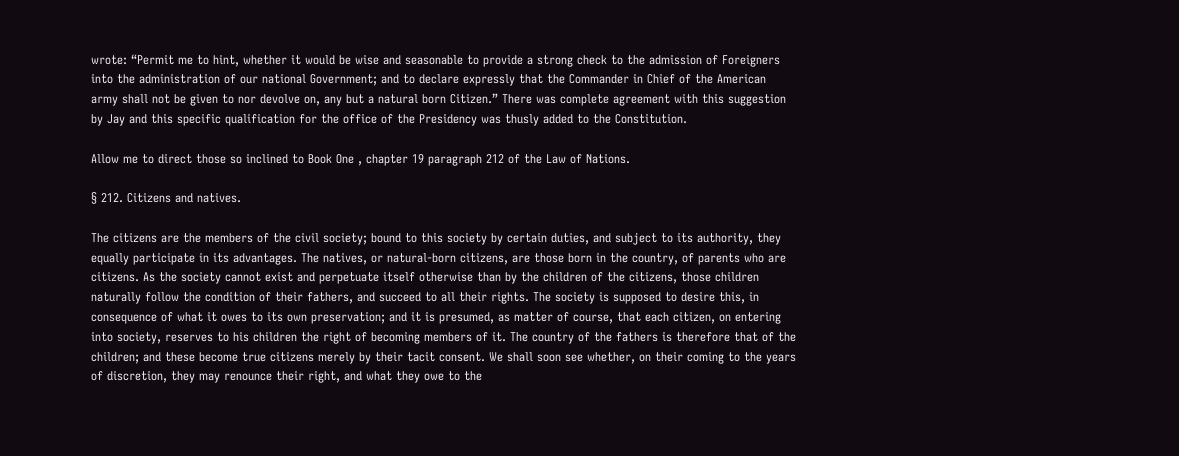wrote: “Permit me to hint, whether it would be wise and seasonable to provide a strong check to the admission of Foreigners into the administration of our national Government; and to declare expressly that the Commander in Chief of the American army shall not be given to nor devolve on, any but a natural born Citizen.” There was complete agreement with this suggestion by Jay and this specific qualification for the office of the Presidency was thusly added to the Constitution.

Allow me to direct those so inclined to Book One , chapter 19 paragraph 212 of the Law of Nations.

§ 212. Citizens and natives.

The citizens are the members of the civil society; bound to this society by certain duties, and subject to its authority, they equally participate in its advantages. The natives, or natural-born citizens, are those born in the country, of parents who are citizens. As the society cannot exist and perpetuate itself otherwise than by the children of the citizens, those children naturally follow the condition of their fathers, and succeed to all their rights. The society is supposed to desire this, in consequence of what it owes to its own preservation; and it is presumed, as matter of course, that each citizen, on entering into society, reserves to his children the right of becoming members of it. The country of the fathers is therefore that of the children; and these become true citizens merely by their tacit consent. We shall soon see whether, on their coming to the years of discretion, they may renounce their right, and what they owe to the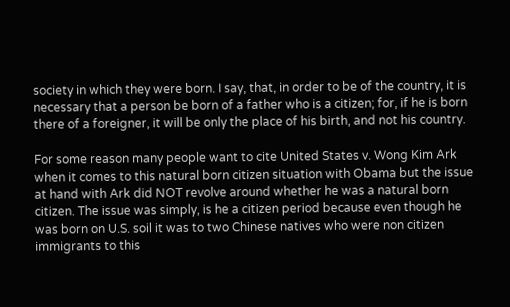society in which they were born. I say, that, in order to be of the country, it is necessary that a person be born of a father who is a citizen; for, if he is born there of a foreigner, it will be only the place of his birth, and not his country.

For some reason many people want to cite United States v. Wong Kim Ark when it comes to this natural born citizen situation with Obama but the issue at hand with Ark did NOT revolve around whether he was a natural born citizen. The issue was simply, is he a citizen period because even though he was born on U.S. soil it was to two Chinese natives who were non citizen immigrants to this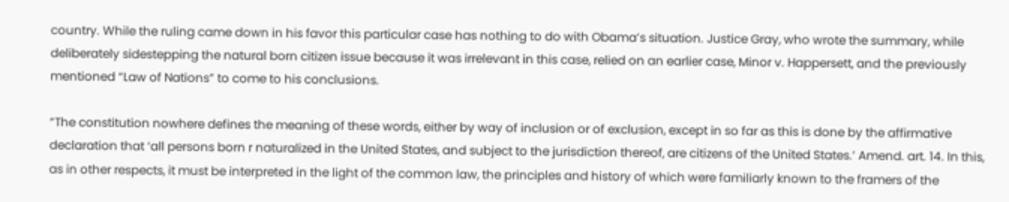country. While the ruling came down in his favor this particular case has nothing to do with Obama’s situation. Justice Gray, who wrote the summary, while deliberately sidestepping the natural born citizen issue because it was irrelevant in this case, relied on an earlier case, Minor v. Happersett, and the previously mentioned “Law of Nations” to come to his conclusions.

“The constitution nowhere defines the meaning of these words, either by way of inclusion or of exclusion, except in so far as this is done by the affirmative declaration that ‘all persons born r naturalized in the United States, and subject to the jurisdiction thereof, are citizens of the United States.’ Amend. art. 14. In this, as in other respects, it must be interpreted in the light of the common law, the principles and history of which were familiarly known to the framers of the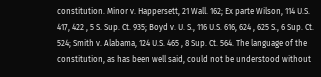constitution. Minor v. Happersett, 21 Wall. 162; Ex parte Wilson, 114 U.S. 417, 422 , 5 S. Sup. Ct. 935; Boyd v. U. S., 116 U.S. 616, 624 , 625 S., 6 Sup. Ct. 524; Smith v. Alabama, 124 U.S. 465 , 8 Sup. Ct. 564. The language of the constitution, as has been well said, could not be understood without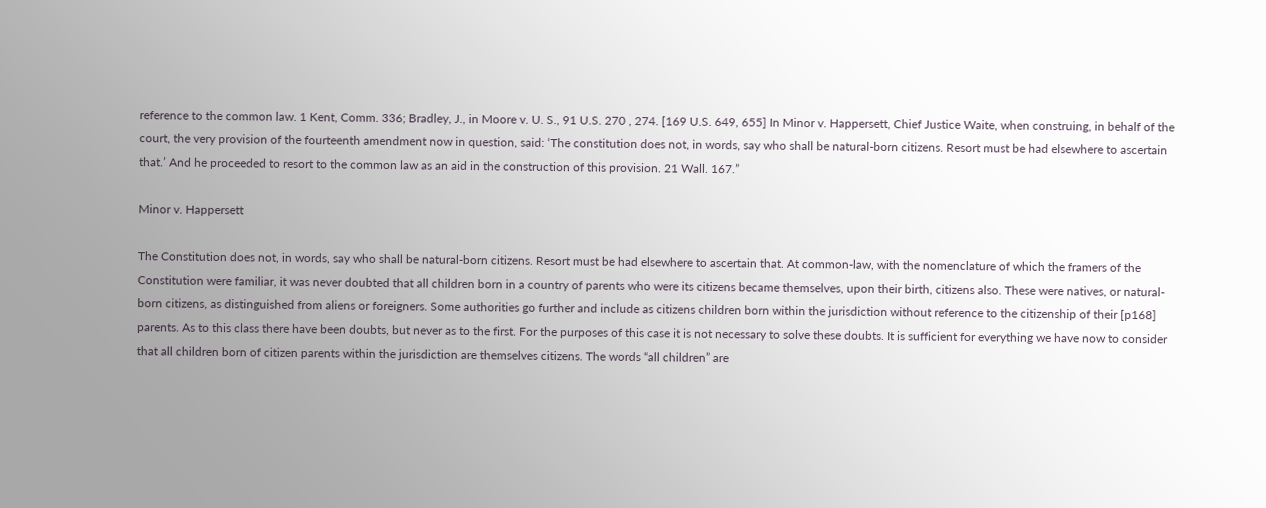reference to the common law. 1 Kent, Comm. 336; Bradley, J., in Moore v. U. S., 91 U.S. 270 , 274. [169 U.S. 649, 655] In Minor v. Happersett, Chief Justice Waite, when construing, in behalf of the court, the very provision of the fourteenth amendment now in question, said: ‘The constitution does not, in words, say who shall be natural-born citizens. Resort must be had elsewhere to ascertain that.’ And he proceeded to resort to the common law as an aid in the construction of this provision. 21 Wall. 167.”

Minor v. Happersett

The Constitution does not, in words, say who shall be natural-born citizens. Resort must be had elsewhere to ascertain that. At common-law, with the nomenclature of which the framers of the Constitution were familiar, it was never doubted that all children born in a country of parents who were its citizens became themselves, upon their birth, citizens also. These were natives, or natural-born citizens, as distinguished from aliens or foreigners. Some authorities go further and include as citizens children born within the jurisdiction without reference to the citizenship of their [p168] parents. As to this class there have been doubts, but never as to the first. For the purposes of this case it is not necessary to solve these doubts. It is sufficient for everything we have now to consider that all children born of citizen parents within the jurisdiction are themselves citizens. The words “all children” are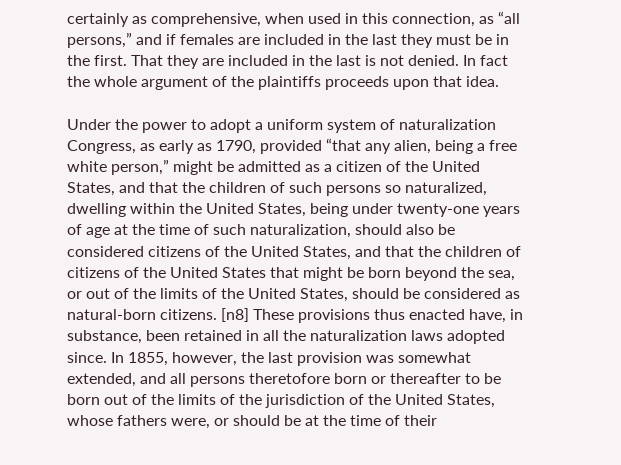certainly as comprehensive, when used in this connection, as “all persons,” and if females are included in the last they must be in the first. That they are included in the last is not denied. In fact the whole argument of the plaintiffs proceeds upon that idea.

Under the power to adopt a uniform system of naturalization Congress, as early as 1790, provided “that any alien, being a free white person,” might be admitted as a citizen of the United States, and that the children of such persons so naturalized, dwelling within the United States, being under twenty-one years of age at the time of such naturalization, should also be considered citizens of the United States, and that the children of citizens of the United States that might be born beyond the sea, or out of the limits of the United States, should be considered as natural-born citizens. [n8] These provisions thus enacted have, in substance, been retained in all the naturalization laws adopted since. In 1855, however, the last provision was somewhat extended, and all persons theretofore born or thereafter to be born out of the limits of the jurisdiction of the United States, whose fathers were, or should be at the time of their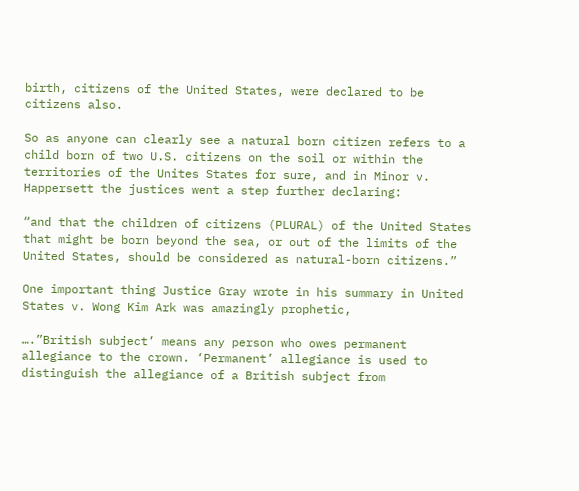birth, citizens of the United States, were declared to be citizens also.

So as anyone can clearly see a natural born citizen refers to a child born of two U.S. citizens on the soil or within the territories of the Unites States for sure, and in Minor v. Happersett the justices went a step further declaring:

“and that the children of citizens (PLURAL) of the United States that might be born beyond the sea, or out of the limits of the United States, should be considered as natural-born citizens.”

One important thing Justice Gray wrote in his summary in United States v. Wong Kim Ark was amazingly prophetic,

….”British subject’ means any person who owes permanent allegiance to the crown. ‘Permanent’ allegiance is used to distinguish the allegiance of a British subject from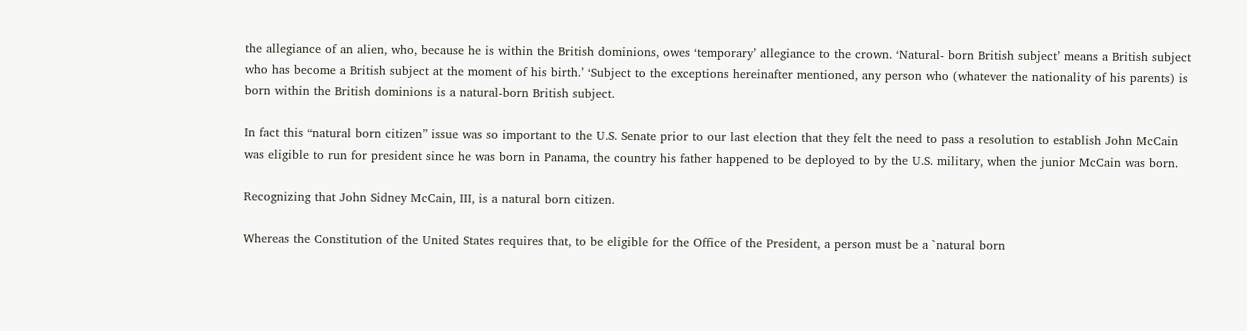the allegiance of an alien, who, because he is within the British dominions, owes ‘temporary’ allegiance to the crown. ‘Natural- born British subject’ means a British subject who has become a British subject at the moment of his birth.’ ‘Subject to the exceptions hereinafter mentioned, any person who (whatever the nationality of his parents) is born within the British dominions is a natural-born British subject.

In fact this “natural born citizen” issue was so important to the U.S. Senate prior to our last election that they felt the need to pass a resolution to establish John McCain was eligible to run for president since he was born in Panama, the country his father happened to be deployed to by the U.S. military, when the junior McCain was born.

Recognizing that John Sidney McCain, III, is a natural born citizen.

Whereas the Constitution of the United States requires that, to be eligible for the Office of the President, a person must be a `natural born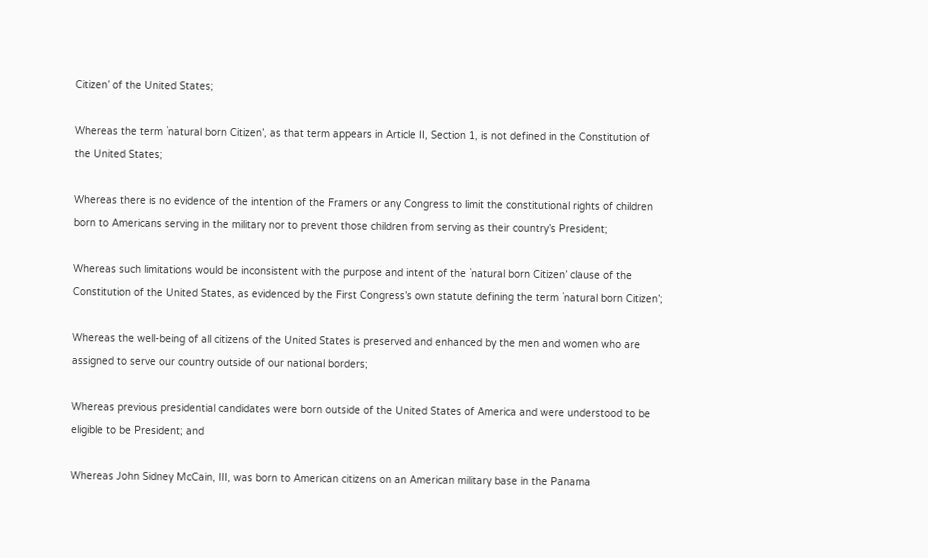Citizen’ of the United States;

Whereas the term `natural born Citizen’, as that term appears in Article II, Section 1, is not defined in the Constitution of the United States;

Whereas there is no evidence of the intention of the Framers or any Congress to limit the constitutional rights of children born to Americans serving in the military nor to prevent those children from serving as their country’s President;

Whereas such limitations would be inconsistent with the purpose and intent of the `natural born Citizen’ clause of the Constitution of the United States, as evidenced by the First Congress’s own statute defining the term `natural born Citizen’;

Whereas the well-being of all citizens of the United States is preserved and enhanced by the men and women who are assigned to serve our country outside of our national borders;

Whereas previous presidential candidates were born outside of the United States of America and were understood to be eligible to be President; and

Whereas John Sidney McCain, III, was born to American citizens on an American military base in the Panama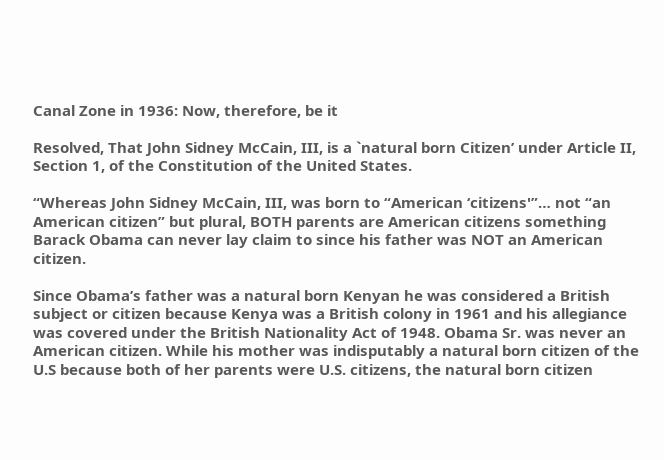Canal Zone in 1936: Now, therefore, be it

Resolved, That John Sidney McCain, III, is a `natural born Citizen’ under Article II, Section 1, of the Constitution of the United States.

“Whereas John Sidney McCain, III, was born to “American ‘citizens'”… not “an American citizen” but plural, BOTH parents are American citizens something Barack Obama can never lay claim to since his father was NOT an American citizen.

Since Obama’s father was a natural born Kenyan he was considered a British subject or citizen because Kenya was a British colony in 1961 and his allegiance was covered under the British Nationality Act of 1948. Obama Sr. was never an American citizen. While his mother was indisputably a natural born citizen of the U.S because both of her parents were U.S. citizens, the natural born citizen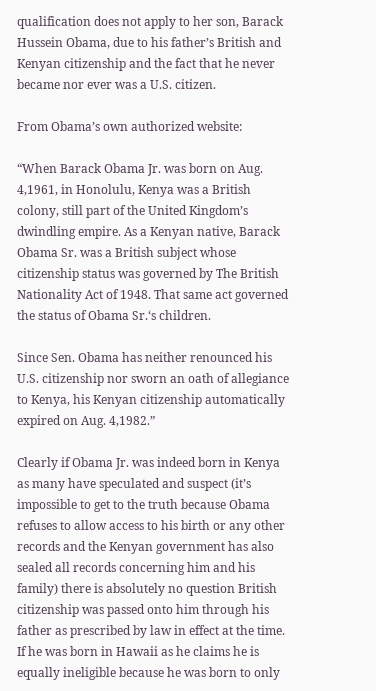qualification does not apply to her son, Barack Hussein Obama, due to his father’s British and Kenyan citizenship and the fact that he never became nor ever was a U.S. citizen.

From Obama’s own authorized website:

“When Barack Obama Jr. was born on Aug. 4,1961, in Honolulu, Kenya was a British colony, still part of the United Kingdom’s dwindling empire. As a Kenyan native, Barack Obama Sr. was a British subject whose citizenship status was governed by The British Nationality Act of 1948. That same act governed the status of Obama Sr.‘s children.

Since Sen. Obama has neither renounced his U.S. citizenship nor sworn an oath of allegiance to Kenya, his Kenyan citizenship automatically expired on Aug. 4,1982.”

Clearly if Obama Jr. was indeed born in Kenya as many have speculated and suspect (it’s impossible to get to the truth because Obama refuses to allow access to his birth or any other records and the Kenyan government has also sealed all records concerning him and his family) there is absolutely no question British citizenship was passed onto him through his father as prescribed by law in effect at the time. If he was born in Hawaii as he claims he is equally ineligible because he was born to only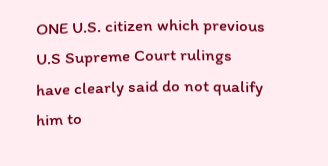ONE U.S. citizen which previous U.S Supreme Court rulings have clearly said do not qualify him to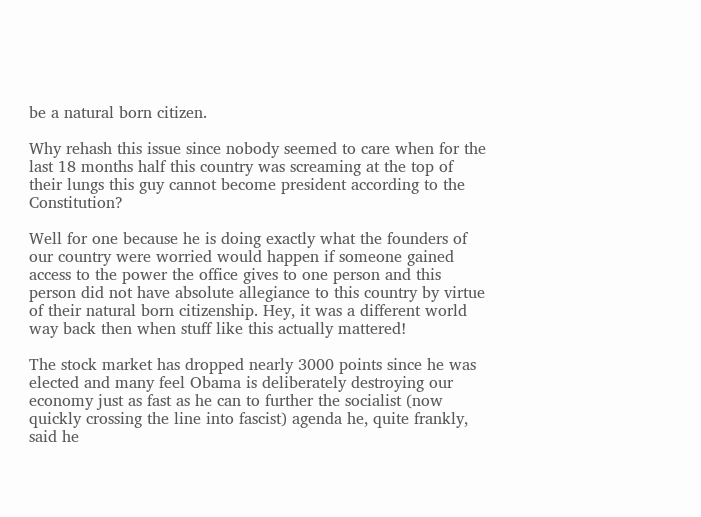be a natural born citizen.

Why rehash this issue since nobody seemed to care when for the last 18 months half this country was screaming at the top of their lungs this guy cannot become president according to the Constitution?

Well for one because he is doing exactly what the founders of our country were worried would happen if someone gained access to the power the office gives to one person and this person did not have absolute allegiance to this country by virtue of their natural born citizenship. Hey, it was a different world way back then when stuff like this actually mattered!

The stock market has dropped nearly 3000 points since he was elected and many feel Obama is deliberately destroying our economy just as fast as he can to further the socialist (now quickly crossing the line into fascist) agenda he, quite frankly, said he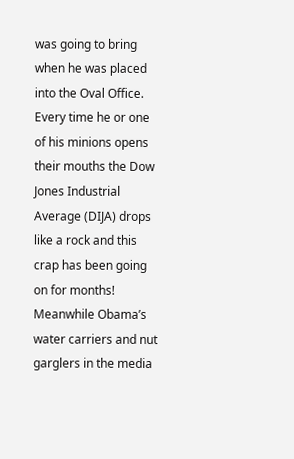was going to bring when he was placed into the Oval Office. Every time he or one of his minions opens their mouths the Dow Jones Industrial Average (DIJA) drops like a rock and this crap has been going on for months! Meanwhile Obama’s water carriers and nut garglers in the media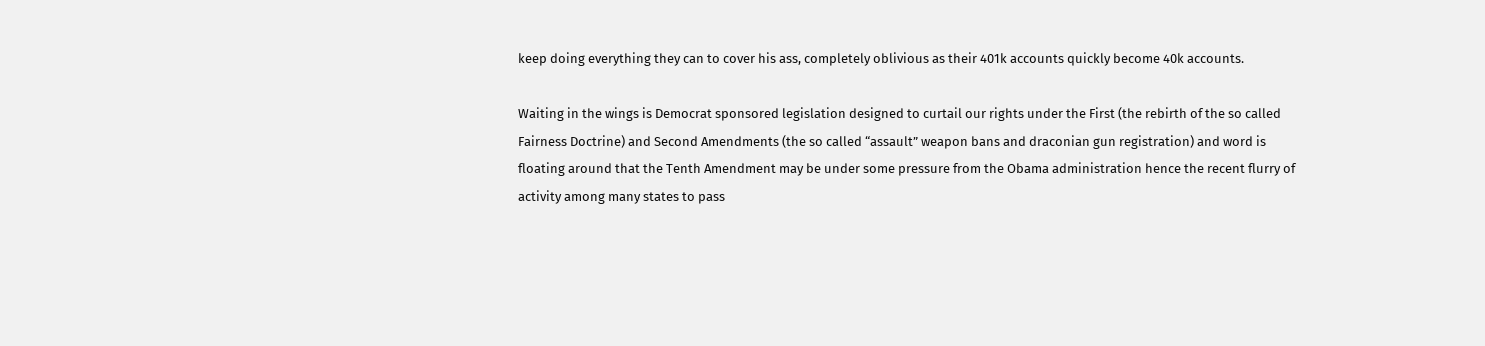keep doing everything they can to cover his ass, completely oblivious as their 401k accounts quickly become 40k accounts.

Waiting in the wings is Democrat sponsored legislation designed to curtail our rights under the First (the rebirth of the so called Fairness Doctrine) and Second Amendments (the so called “assault” weapon bans and draconian gun registration) and word is floating around that the Tenth Amendment may be under some pressure from the Obama administration hence the recent flurry of activity among many states to pass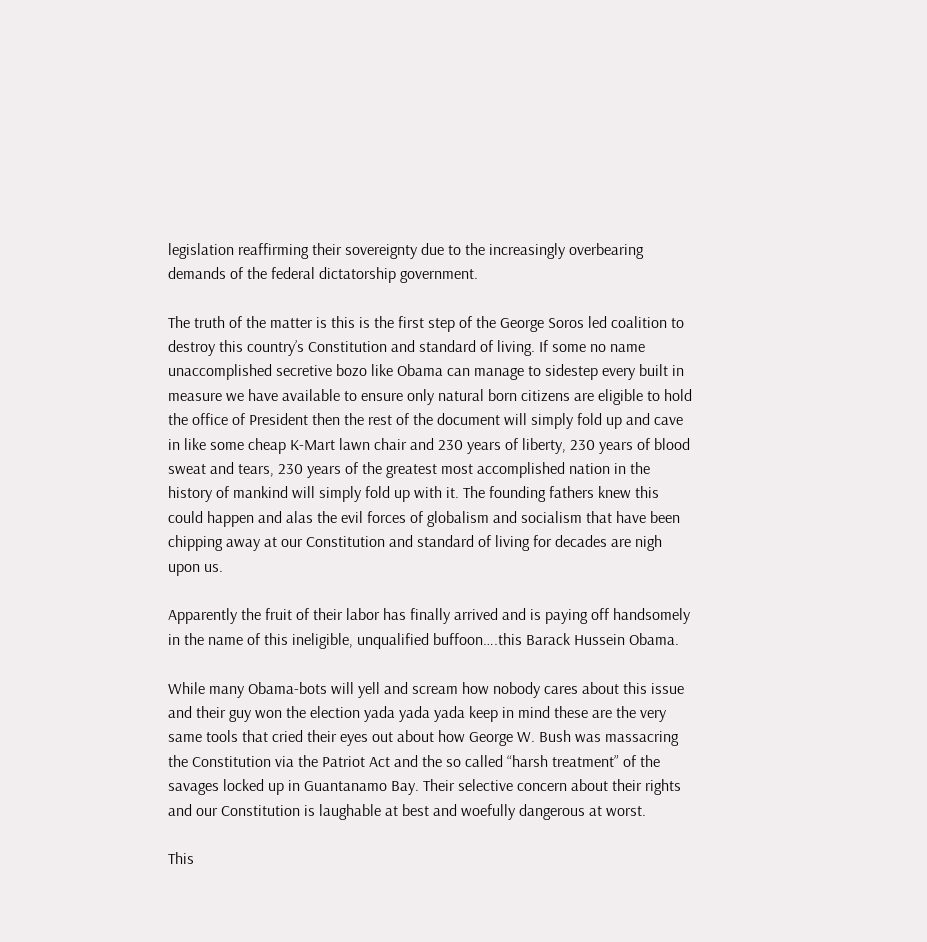legislation reaffirming their sovereignty due to the increasingly overbearing demands of the federal dictatorship government.

The truth of the matter is this is the first step of the George Soros led coalition to destroy this country’s Constitution and standard of living. If some no name unaccomplished secretive bozo like Obama can manage to sidestep every built in measure we have available to ensure only natural born citizens are eligible to hold the office of President then the rest of the document will simply fold up and cave in like some cheap K-Mart lawn chair and 230 years of liberty, 230 years of blood sweat and tears, 230 years of the greatest most accomplished nation in the history of mankind will simply fold up with it. The founding fathers knew this could happen and alas the evil forces of globalism and socialism that have been chipping away at our Constitution and standard of living for decades are nigh upon us.

Apparently the fruit of their labor has finally arrived and is paying off handsomely in the name of this ineligible, unqualified buffoon….this Barack Hussein Obama.

While many Obama-bots will yell and scream how nobody cares about this issue and their guy won the election yada yada yada keep in mind these are the very same tools that cried their eyes out about how George W. Bush was massacring the Constitution via the Patriot Act and the so called “harsh treatment” of the savages locked up in Guantanamo Bay. Their selective concern about their rights and our Constitution is laughable at best and woefully dangerous at worst.

This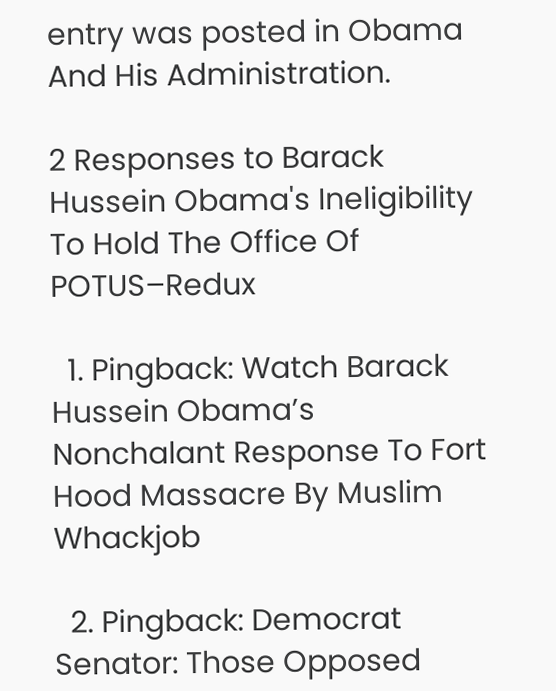entry was posted in Obama And His Administration.

2 Responses to Barack Hussein Obama's Ineligibility To Hold The Office Of POTUS–Redux

  1. Pingback: Watch Barack Hussein Obama’s Nonchalant Response To Fort Hood Massacre By Muslim Whackjob

  2. Pingback: Democrat Senator: Those Opposed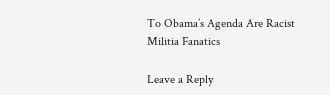To Obama’s Agenda Are Racist Militia Fanatics

Leave a Reply